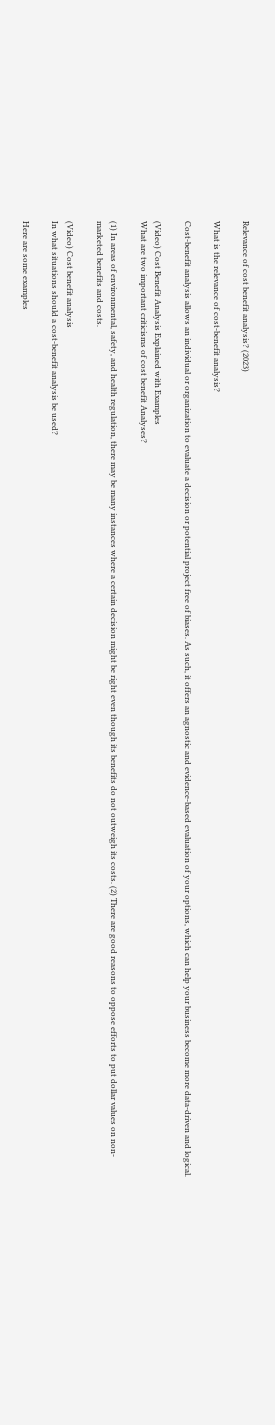Relevance of cost benefit analysis? (2023)

What is the relevance of cost-benefit analysis?

Cost-benefit analysis allows an individual or organization to evaluate a decision or potential project free of biases. As such, it offers an agnostic and evidence-based evaluation of your options, which can help your business become more data-driven and logical.

(Video) Cost Benefit Analysis Explained with Examples
What are two important criticisms of cost benefit Analyses?

(1) In areas of environmental, safety, and health regulation, there may be many instances where a certain decision might be right even though its benefits do not outweigh its costs. (2) There are good reasons to oppose efforts to put dollar values on non-marketed benefits and costs.

(Video) Cost benefit analysis
In what situations should a cost-benefit analysis be used?

Here are some examples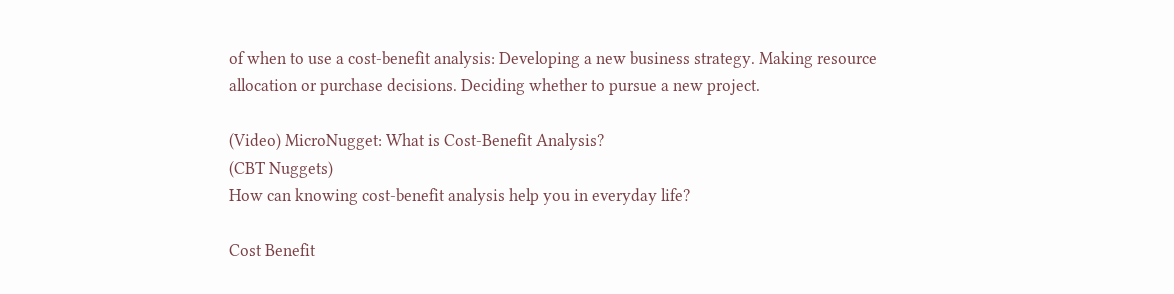of when to use a cost-benefit analysis: Developing a new business strategy. Making resource allocation or purchase decisions. Deciding whether to pursue a new project.

(Video) MicroNugget: What is Cost-Benefit Analysis?
(CBT Nuggets)
How can knowing cost-benefit analysis help you in everyday life?

Cost Benefit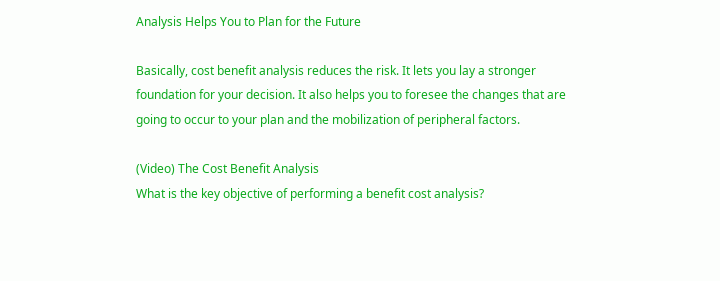Analysis Helps You to Plan for the Future

Basically, cost benefit analysis reduces the risk. It lets you lay a stronger foundation for your decision. It also helps you to foresee the changes that are going to occur to your plan and the mobilization of peripheral factors.

(Video) The Cost Benefit Analysis
What is the key objective of performing a benefit cost analysis?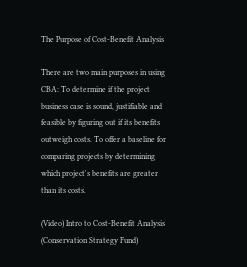The Purpose of Cost-Benefit Analysis

There are two main purposes in using CBA: To determine if the project business case is sound, justifiable and feasible by figuring out if its benefits outweigh costs. To offer a baseline for comparing projects by determining which project's benefits are greater than its costs.

(Video) Intro to Cost-Benefit Analysis
(Conservation Strategy Fund)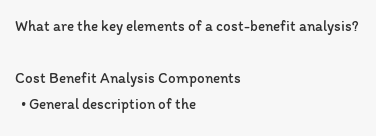What are the key elements of a cost-benefit analysis?

Cost Benefit Analysis Components
  • General description of the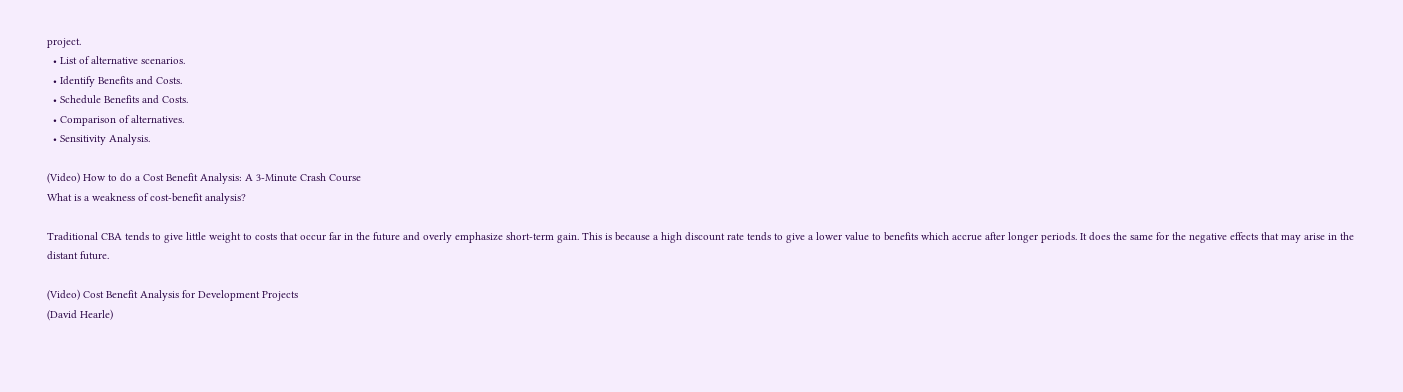project.
  • List of alternative scenarios.
  • Identify Benefits and Costs.
  • Schedule Benefits and Costs.
  • Comparison of alternatives.
  • Sensitivity Analysis.

(Video) How to do a Cost Benefit Analysis: A 3-Minute Crash Course
What is a weakness of cost-benefit analysis?

Traditional CBA tends to give little weight to costs that occur far in the future and overly emphasize short-term gain. This is because a high discount rate tends to give a lower value to benefits which accrue after longer periods. It does the same for the negative effects that may arise in the distant future.

(Video) Cost Benefit Analysis for Development Projects
(David Hearle)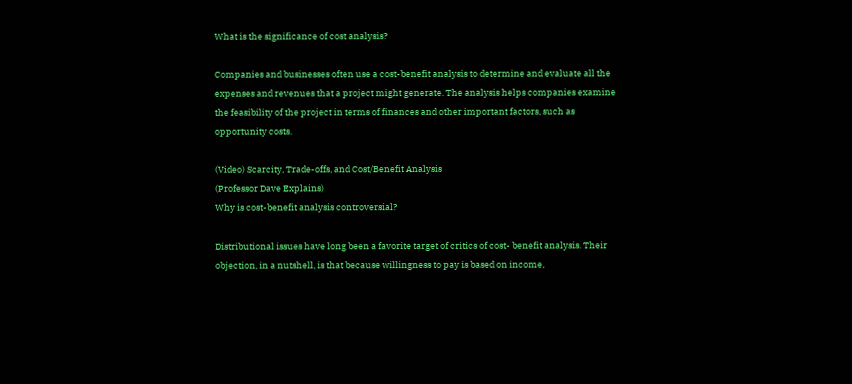What is the significance of cost analysis?

Companies and businesses often use a cost-benefit analysis to determine and evaluate all the expenses and revenues that a project might generate. The analysis helps companies examine the feasibility of the project in terms of finances and other important factors, such as opportunity costs.

(Video) Scarcity, Trade-offs, and Cost/Benefit Analysis
(Professor Dave Explains)
Why is cost-benefit analysis controversial?

Distributional issues have long been a favorite target of critics of cost- benefit analysis. Their objection, in a nutshell, is that because willingness to pay is based on income,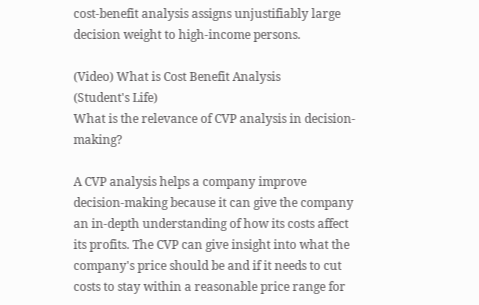cost-benefit analysis assigns unjustifiably large decision weight to high-income persons.

(Video) What is Cost Benefit Analysis
(Student's Life)
What is the relevance of CVP analysis in decision-making?

A CVP analysis helps a company improve decision-making because it can give the company an in-depth understanding of how its costs affect its profits. The CVP can give insight into what the company's price should be and if it needs to cut costs to stay within a reasonable price range for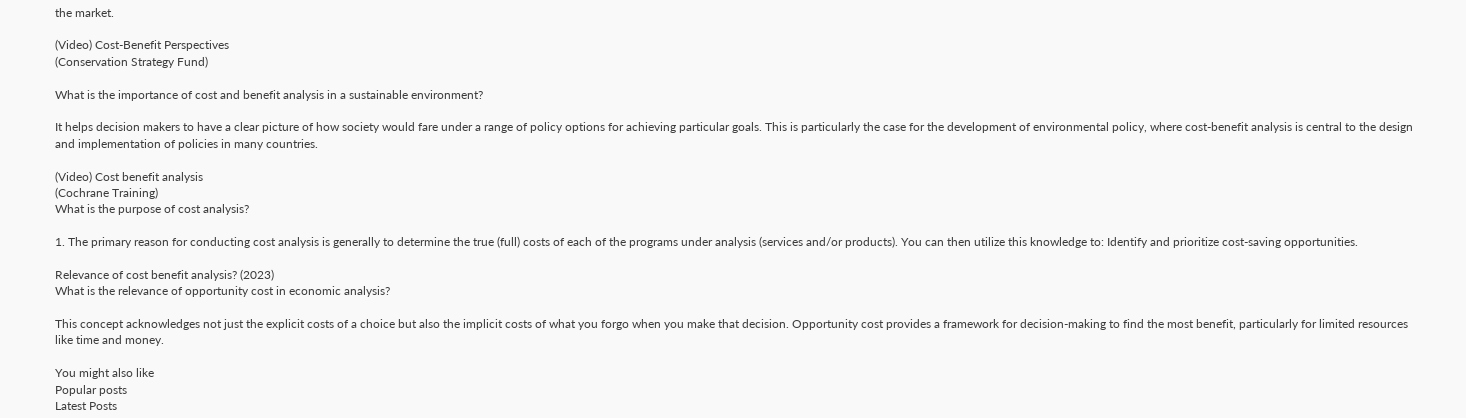the market.

(Video) Cost-Benefit Perspectives
(Conservation Strategy Fund)

What is the importance of cost and benefit analysis in a sustainable environment?

It helps decision makers to have a clear picture of how society would fare under a range of policy options for achieving particular goals. This is particularly the case for the development of environmental policy, where cost-benefit analysis is central to the design and implementation of policies in many countries.

(Video) Cost benefit analysis
(Cochrane Training)
What is the purpose of cost analysis?

1. The primary reason for conducting cost analysis is generally to determine the true (full) costs of each of the programs under analysis (services and/or products). You can then utilize this knowledge to: Identify and prioritize cost-saving opportunities.

Relevance of cost benefit analysis? (2023)
What is the relevance of opportunity cost in economic analysis?

This concept acknowledges not just the explicit costs of a choice but also the implicit costs of what you forgo when you make that decision. Opportunity cost provides a framework for decision-making to find the most benefit, particularly for limited resources like time and money.

You might also like
Popular posts
Latest Posts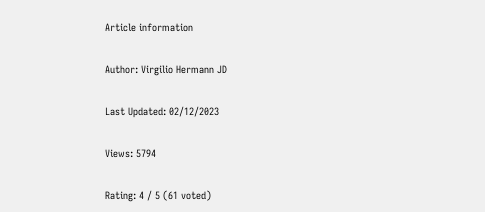Article information

Author: Virgilio Hermann JD

Last Updated: 02/12/2023

Views: 5794

Rating: 4 / 5 (61 voted)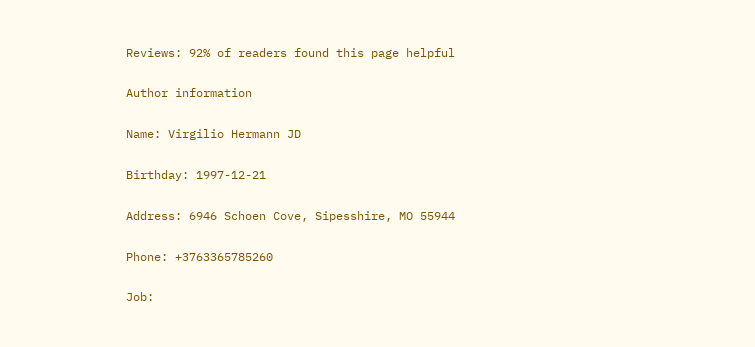Reviews: 92% of readers found this page helpful

Author information

Name: Virgilio Hermann JD

Birthday: 1997-12-21

Address: 6946 Schoen Cove, Sipesshire, MO 55944

Phone: +3763365785260

Job: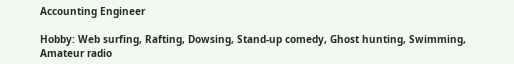Accounting Engineer

Hobby: Web surfing, Rafting, Dowsing, Stand-up comedy, Ghost hunting, Swimming, Amateur radio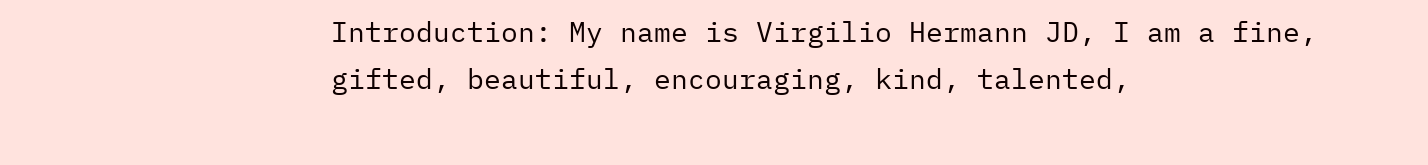Introduction: My name is Virgilio Hermann JD, I am a fine, gifted, beautiful, encouraging, kind, talented,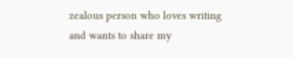zealous person who loves writing and wants to share my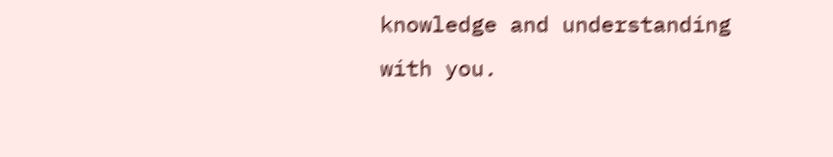knowledge and understanding with you.